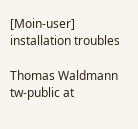[Moin-user] installation troubles

Thomas Waldmann tw-public at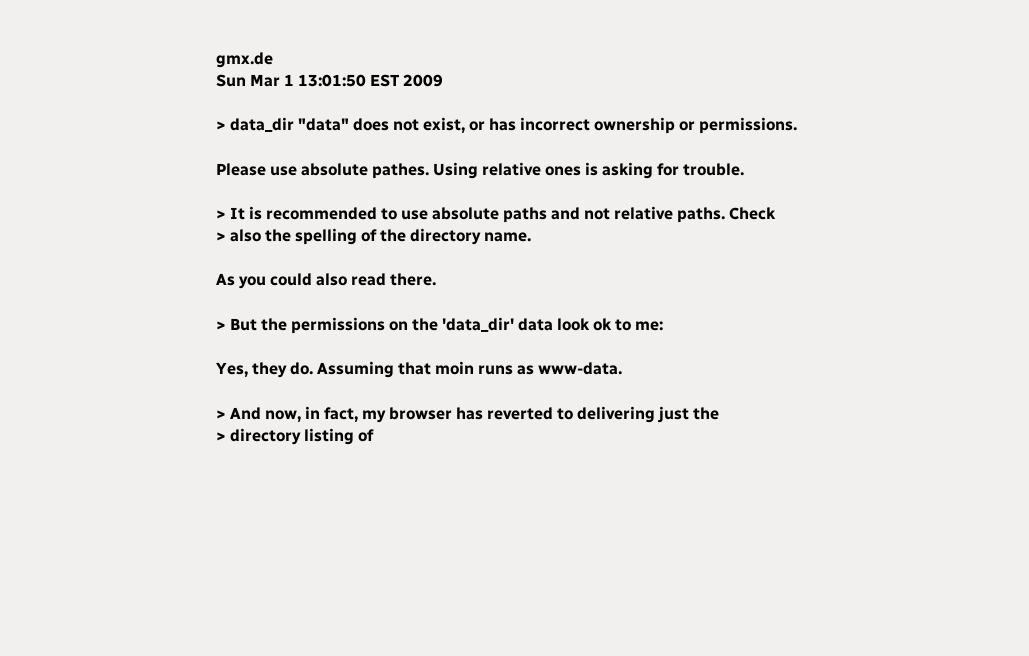gmx.de
Sun Mar 1 13:01:50 EST 2009

> data_dir "data" does not exist, or has incorrect ownership or permissions.

Please use absolute pathes. Using relative ones is asking for trouble.

> It is recommended to use absolute paths and not relative paths. Check
> also the spelling of the directory name.

As you could also read there.

> But the permissions on the 'data_dir' data look ok to me:

Yes, they do. Assuming that moin runs as www-data.

> And now, in fact, my browser has reverted to delivering just the
> directory listing of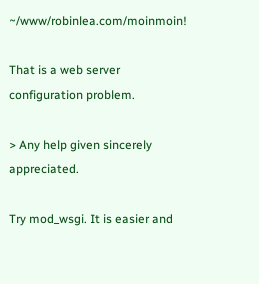~/www/robinlea.com/moinmoin!

That is a web server configuration problem.

> Any help given sincerely appreciated.

Try mod_wsgi. It is easier and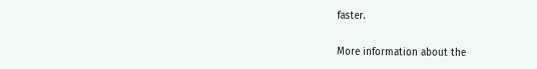faster.

More information about the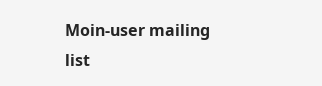Moin-user mailing list